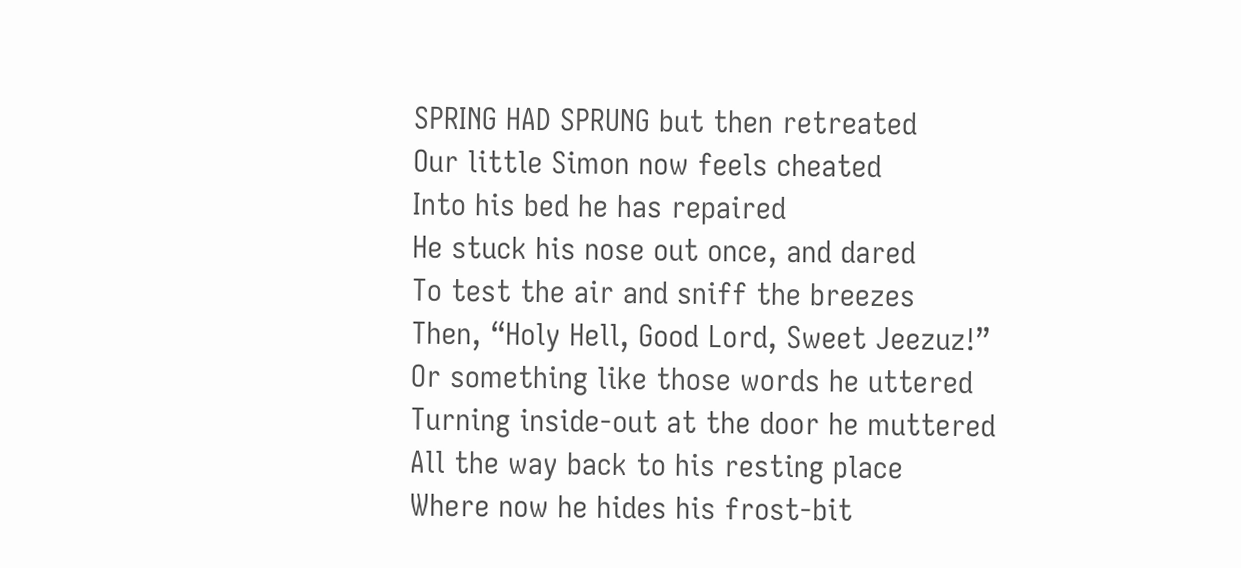SPRING HAD SPRUNG but then retreated
Our little Simon now feels cheated
Into his bed he has repaired
He stuck his nose out once, and dared
To test the air and sniff the breezes
Then, “Holy Hell, Good Lord, Sweet Jeezuz!”
Or something like those words he uttered
Turning inside-out at the door he muttered
All the way back to his resting place
Where now he hides his frost-bit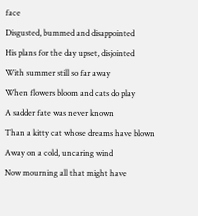face
Disgusted, bummed and disappointed
His plans for the day upset, disjointed
With summer still so far away
When flowers bloom and cats do play
A sadder fate was never known
Than a kitty cat whose dreams have blown
Away on a cold, uncaring wind
Now mourning all that might have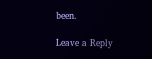been.

Leave a Reply